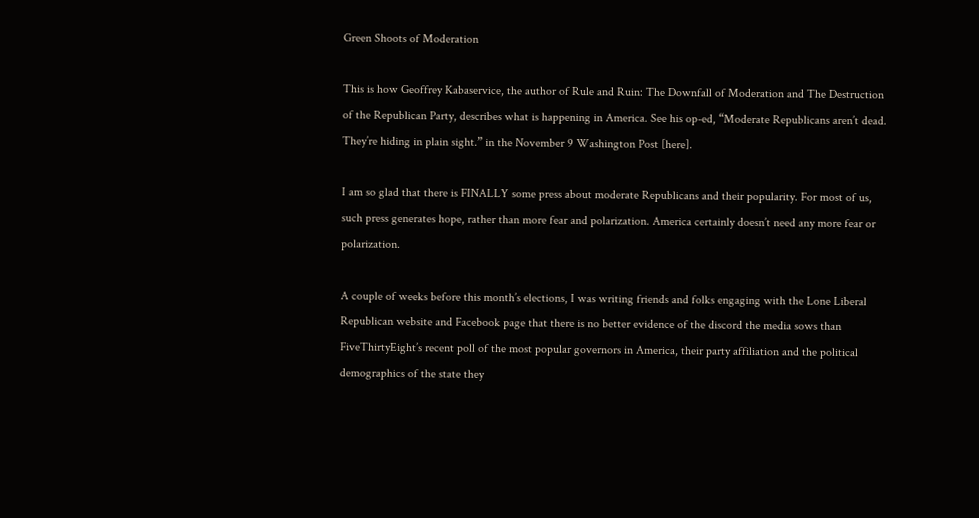Green Shoots of Moderation

This is how Geoffrey Kabaservice, the author of Rule and Ruin: The Downfall of Moderation and The Destruction of the Republican Party, describes what is happening in America. See his op-ed, “Moderate Republicans aren’t dead. They’re hiding in plain sight.” in the November 9 Washington Post [here].

I am so glad that there is FINALLY some press about moderate Republicans and their popularity. For most of us, such press generates hope, rather than more fear and polarization. America certainly doesn’t need any more fear or polarization.

A couple of weeks before this month’s elections, I was writing friends and folks engaging with the Lone Liberal Republican website and Facebook page that there is no better evidence of the discord the media sows than FiveThirtyEight’s recent poll of the most popular governors in America, their party affiliation and the political demographics of the state they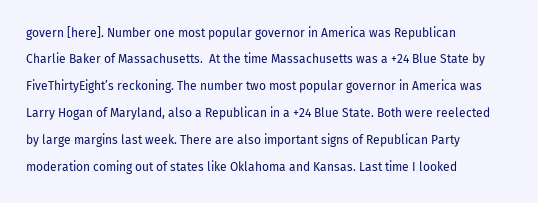govern [here]. Number one most popular governor in America was Republican Charlie Baker of Massachusetts.  At the time Massachusetts was a +24 Blue State by FiveThirtyEight’s reckoning. The number two most popular governor in America was Larry Hogan of Maryland, also a Republican in a +24 Blue State. Both were reelected by large margins last week. There are also important signs of Republican Party moderation coming out of states like Oklahoma and Kansas. Last time I looked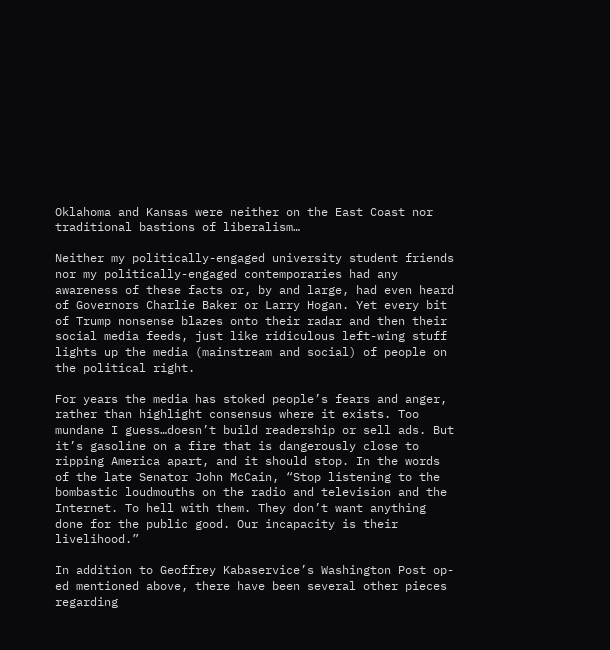Oklahoma and Kansas were neither on the East Coast nor traditional bastions of liberalism…

Neither my politically-engaged university student friends nor my politically-engaged contemporaries had any awareness of these facts or, by and large, had even heard of Governors Charlie Baker or Larry Hogan. Yet every bit of Trump nonsense blazes onto their radar and then their social media feeds, just like ridiculous left-wing stuff lights up the media (mainstream and social) of people on the political right.

For years the media has stoked people’s fears and anger, rather than highlight consensus where it exists. Too mundane I guess…doesn’t build readership or sell ads. But it’s gasoline on a fire that is dangerously close to ripping America apart, and it should stop. In the words of the late Senator John McCain, “Stop listening to the bombastic loudmouths on the radio and television and the Internet. To hell with them. They don’t want anything done for the public good. Our incapacity is their livelihood.”

In addition to Geoffrey Kabaservice’s Washington Post op-ed mentioned above, there have been several other pieces regarding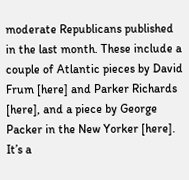moderate Republicans published in the last month. These include a couple of Atlantic pieces by David Frum [here] and Parker Richards [here], and a piece by George Packer in the New Yorker [here]. It’s a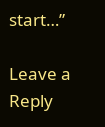start…”

Leave a Reply